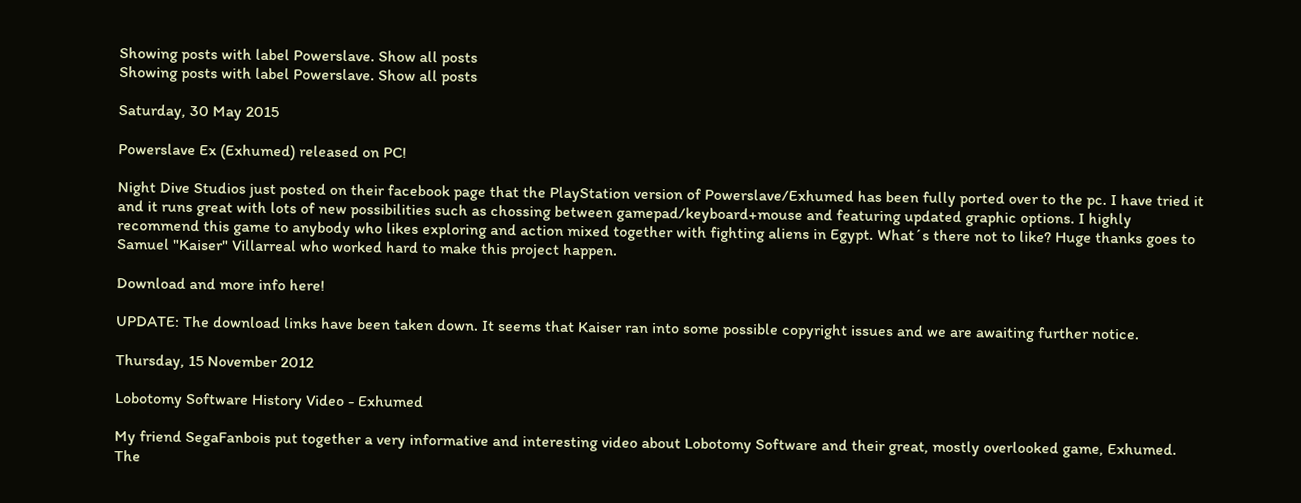Showing posts with label Powerslave. Show all posts
Showing posts with label Powerslave. Show all posts

Saturday, 30 May 2015

Powerslave Ex (Exhumed) released on PC!

Night Dive Studios just posted on their facebook page that the PlayStation version of Powerslave/Exhumed has been fully ported over to the pc. I have tried it and it runs great with lots of new possibilities such as chossing between gamepad/keyboard+mouse and featuring updated graphic options. I highly recommend this game to anybody who likes exploring and action mixed together with fighting aliens in Egypt. What´s there not to like? Huge thanks goes to Samuel "Kaiser" Villarreal who worked hard to make this project happen.

Download and more info here!

UPDATE: The download links have been taken down. It seems that Kaiser ran into some possible copyright issues and we are awaiting further notice.

Thursday, 15 November 2012

Lobotomy Software History Video - Exhumed

My friend SegaFanbois put together a very informative and interesting video about Lobotomy Software and their great, mostly overlooked game, Exhumed. The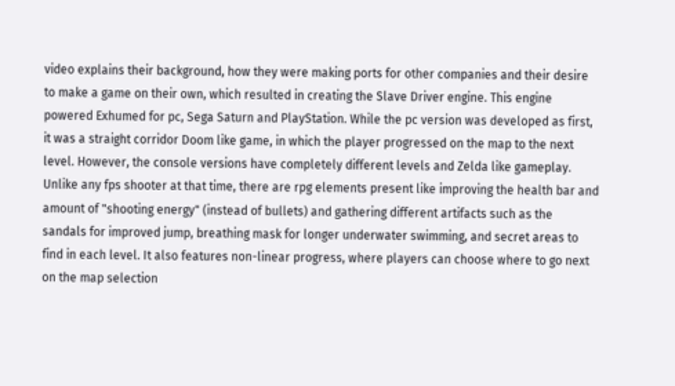video explains their background, how they were making ports for other companies and their desire to make a game on their own, which resulted in creating the Slave Driver engine. This engine powered Exhumed for pc, Sega Saturn and PlayStation. While the pc version was developed as first, it was a straight corridor Doom like game, in which the player progressed on the map to the next level. However, the console versions have completely different levels and Zelda like gameplay. Unlike any fps shooter at that time, there are rpg elements present like improving the health bar and amount of "shooting energy" (instead of bullets) and gathering different artifacts such as the sandals for improved jump, breathing mask for longer underwater swimming, and secret areas to find in each level. It also features non-linear progress, where players can choose where to go next on the map selection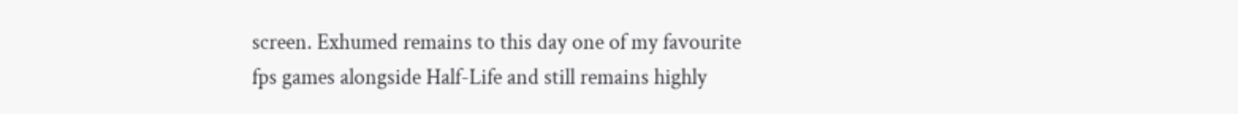screen. Exhumed remains to this day one of my favourite fps games alongside Half-Life and still remains highly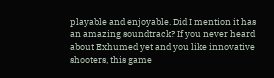playable and enjoyable. Did I mention it has an amazing soundtrack? If you never heard about Exhumed yet and you like innovative shooters, this game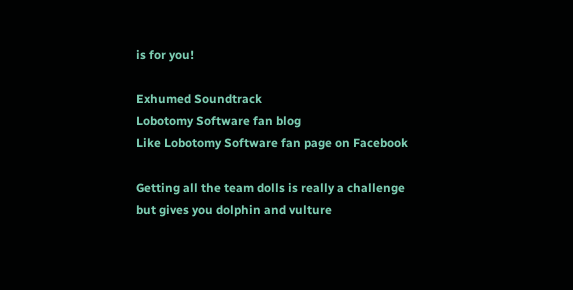is for you!

Exhumed Soundtrack
Lobotomy Software fan blog
Like Lobotomy Software fan page on Facebook

Getting all the team dolls is really a challenge but gives you dolphin and vulture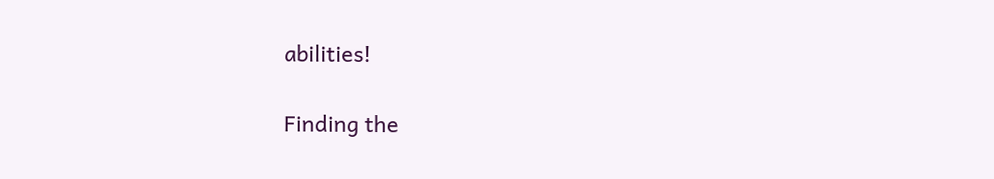abilities!

Finding the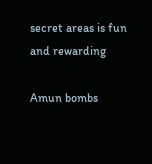secret areas is fun and rewarding

Amun bombs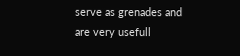serve as grenades and are very usefull